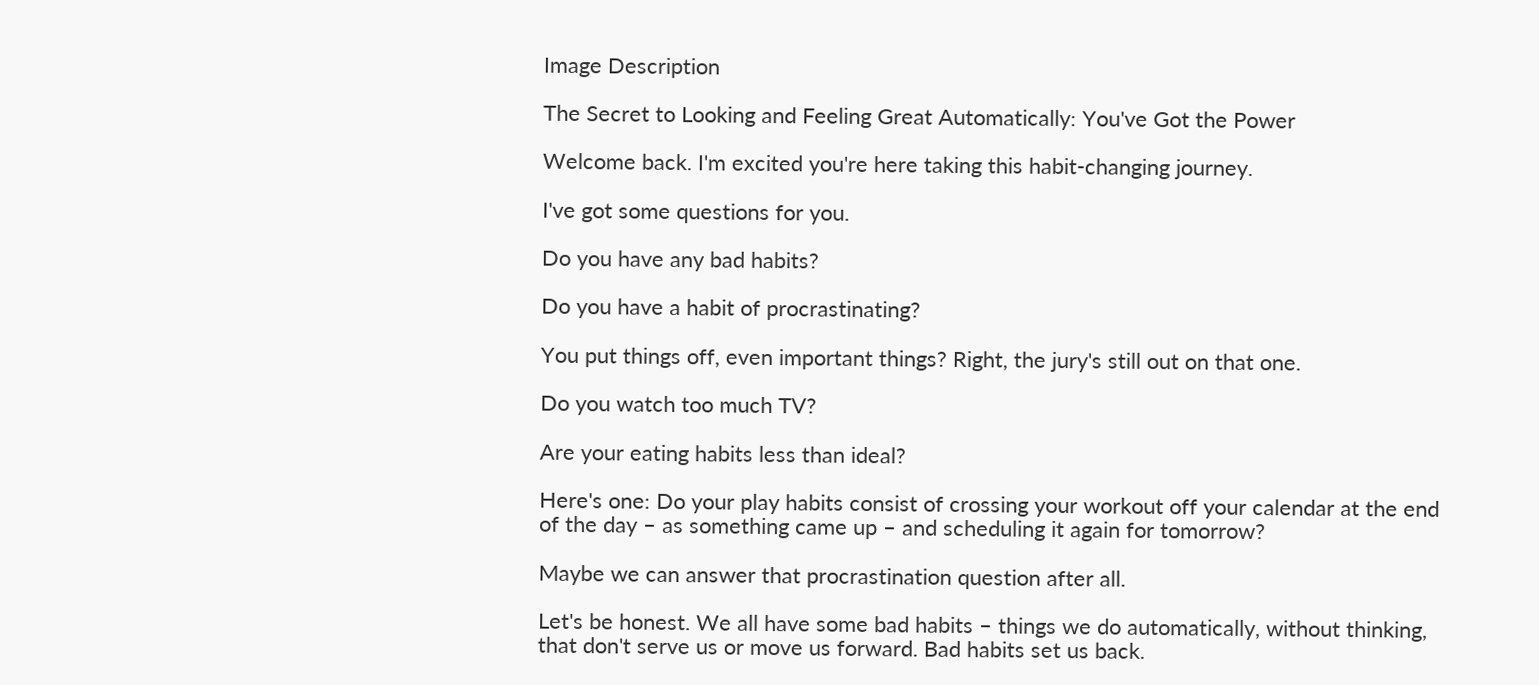Image Description

The Secret to Looking and Feeling Great Automatically: You've Got the Power

Welcome back. I'm excited you're here taking this habit-changing journey.

I've got some questions for you.

Do you have any bad habits?

Do you have a habit of procrastinating?

You put things off, even important things? Right, the jury's still out on that one.

Do you watch too much TV?

Are your eating habits less than ideal?

Here's one: Do your play habits consist of crossing your workout off your calendar at the end of the day – as something came up – and scheduling it again for tomorrow?

Maybe we can answer that procrastination question after all.

Let's be honest. We all have some bad habits – things we do automatically, without thinking, that don't serve us or move us forward. Bad habits set us back.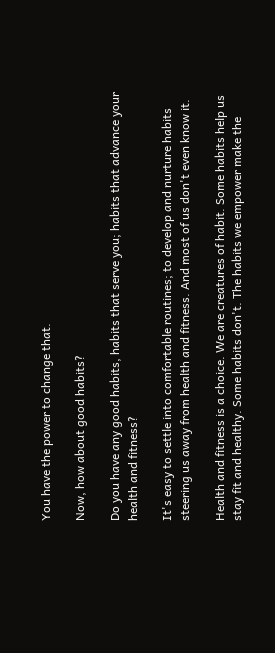You have the power to change that.

Now, how about good habits?

Do you have any good habits, habits that serve you; habits that advance your health and fitness?

It's easy to settle into comfortable routines; to develop and nurture habits steering us away from health and fitness. And most of us don't even know it.

Health and fitness is a choice. We are creatures of habit. Some habits help us stay fit and healthy. Some habits don't. The habits we empower make the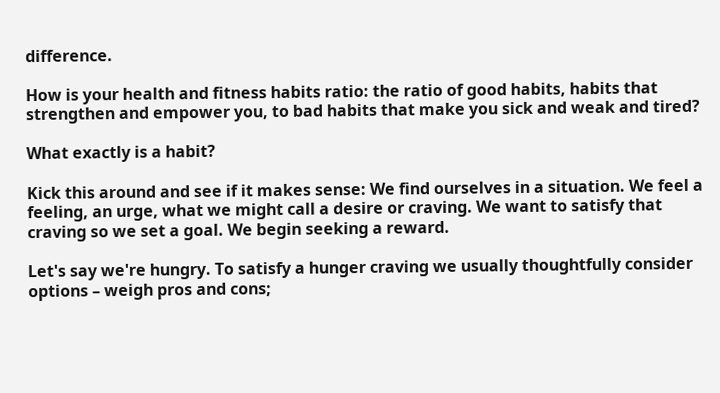difference.

How is your health and fitness habits ratio: the ratio of good habits, habits that strengthen and empower you, to bad habits that make you sick and weak and tired?

What exactly is a habit?

Kick this around and see if it makes sense: We find ourselves in a situation. We feel a feeling, an urge, what we might call a desire or craving. We want to satisfy that craving so we set a goal. We begin seeking a reward.

Let's say we're hungry. To satisfy a hunger craving we usually thoughtfully consider options – weigh pros and cons;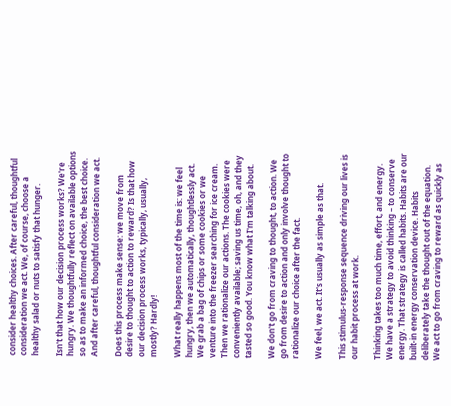consider healthy choices. After careful, thoughtful consideration we act. We, of course, choose a healthy salad or nuts to satisfy that hunger.

Isn't that how our decision process works? We're hungry. We thoughtfully reflect on available options so as to make an informed choice, the best choice. And after careful, thoughtful consideration we act.

Does this process make sense: we move from desire to thought to action to reward? Is that how our decision process works, typically, usually, mostly? Hardly!

What really happens most of the time is: we feel hungry, then we automatically, thoughtlessly act. We grab a bag of chips or some cookies or we venture into the freezer searching for ice cream. Then we rationalize our actions. The cookies were conveniently available; saving us time, oh, and they tasted so good. You know what I'm talking about.

We don't go from craving to thought, to action. We go from desire to action and only involve thought to rationalize our choice after the fact.

We feel, we act. It's usually as simple as that.

This stimulus-response sequence driving our lives is our habit process at work.

Thinking takes too much time, effort, and energy. We have a strategy to avoid thinking – to conserve energy. That strategy is called habits. Habits are our built-in energy conservation device. Habits deliberately take the thought out of the equation. We act to go from craving to reward as quickly as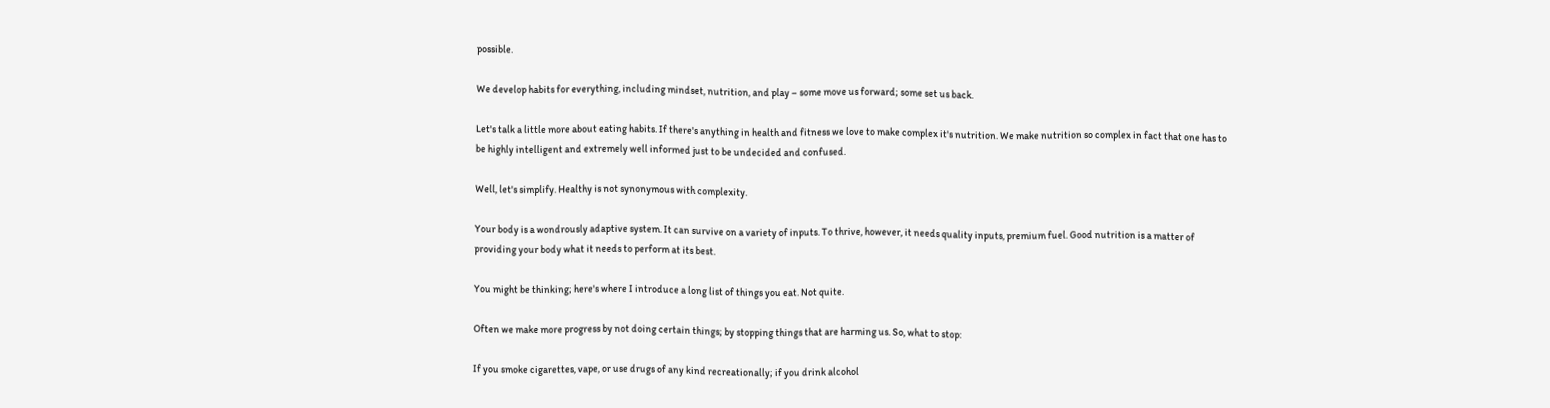possible.

We develop habits for everything, including mindset, nutrition, and play – some move us forward; some set us back.

Let's talk a little more about eating habits. If there's anything in health and fitness we love to make complex it's nutrition. We make nutrition so complex in fact that one has to be highly intelligent and extremely well informed just to be undecided and confused.

Well, let's simplify. Healthy is not synonymous with complexity.

Your body is a wondrously adaptive system. It can survive on a variety of inputs. To thrive, however, it needs quality inputs, premium fuel. Good nutrition is a matter of providing your body what it needs to perform at its best.

You might be thinking; here's where I introduce a long list of things you eat. Not quite.

Often we make more progress by not doing certain things; by stopping things that are harming us. So, what to stop:

If you smoke cigarettes, vape, or use drugs of any kind recreationally; if you drink alcohol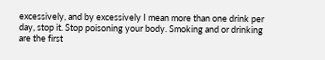excessively, and by excessively I mean more than one drink per day, stop it. Stop poisoning your body. Smoking and or drinking are the first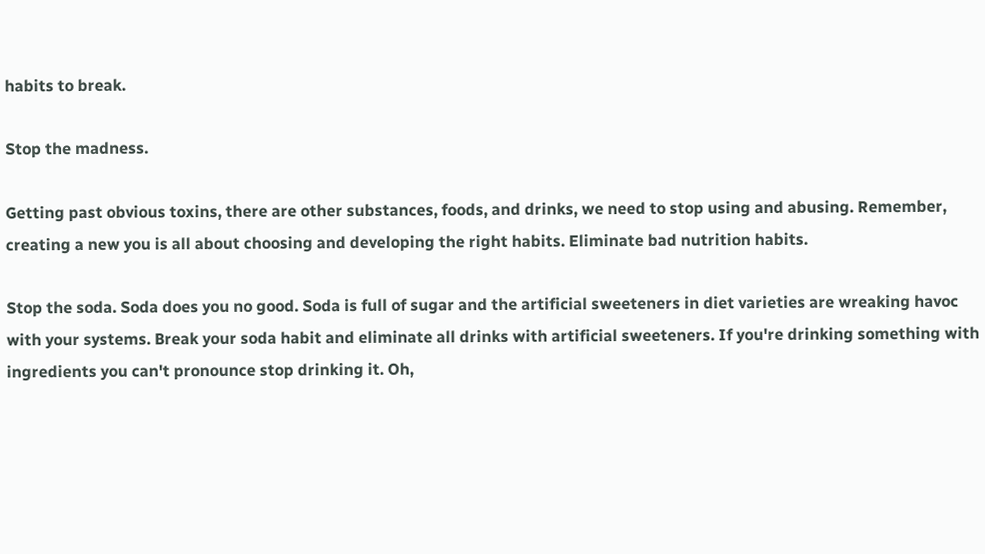habits to break.

Stop the madness.

Getting past obvious toxins, there are other substances, foods, and drinks, we need to stop using and abusing. Remember, creating a new you is all about choosing and developing the right habits. Eliminate bad nutrition habits.

Stop the soda. Soda does you no good. Soda is full of sugar and the artificial sweeteners in diet varieties are wreaking havoc with your systems. Break your soda habit and eliminate all drinks with artificial sweeteners. If you're drinking something with ingredients you can't pronounce stop drinking it. Oh,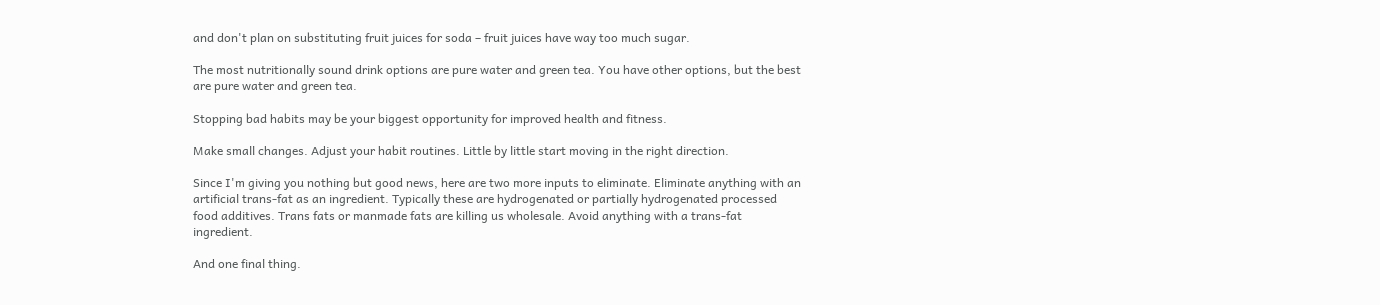and don't plan on substituting fruit juices for soda – fruit juices have way too much sugar.

The most nutritionally sound drink options are pure water and green tea. You have other options, but the best are pure water and green tea.

Stopping bad habits may be your biggest opportunity for improved health and fitness.

Make small changes. Adjust your habit routines. Little by little start moving in the right direction.

Since I'm giving you nothing but good news, here are two more inputs to eliminate. Eliminate anything with an artificial trans-fat as an ingredient. Typically these are hydrogenated or partially hydrogenated processed food additives. Trans fats or manmade fats are killing us wholesale. Avoid anything with a trans-fat ingredient.

And one final thing.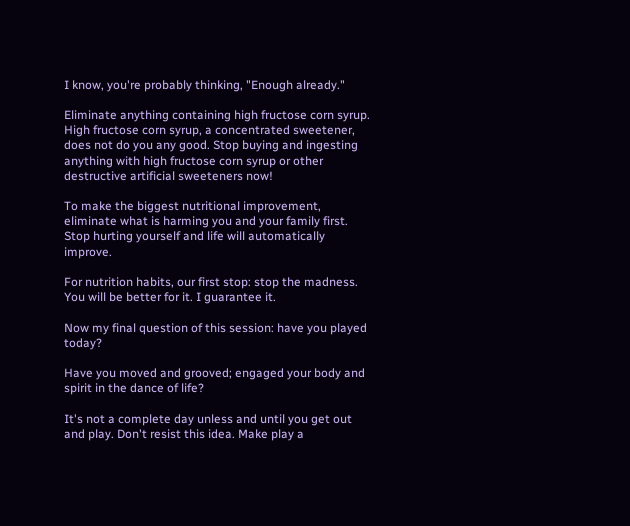I know, you're probably thinking, "Enough already."

Eliminate anything containing high fructose corn syrup. High fructose corn syrup, a concentrated sweetener, does not do you any good. Stop buying and ingesting anything with high fructose corn syrup or other destructive artificial sweeteners now!

To make the biggest nutritional improvement, eliminate what is harming you and your family first. Stop hurting yourself and life will automatically improve.

For nutrition habits, our first stop: stop the madness. You will be better for it. I guarantee it.

Now my final question of this session: have you played today?

Have you moved and grooved; engaged your body and spirit in the dance of life?

It's not a complete day unless and until you get out and play. Don't resist this idea. Make play a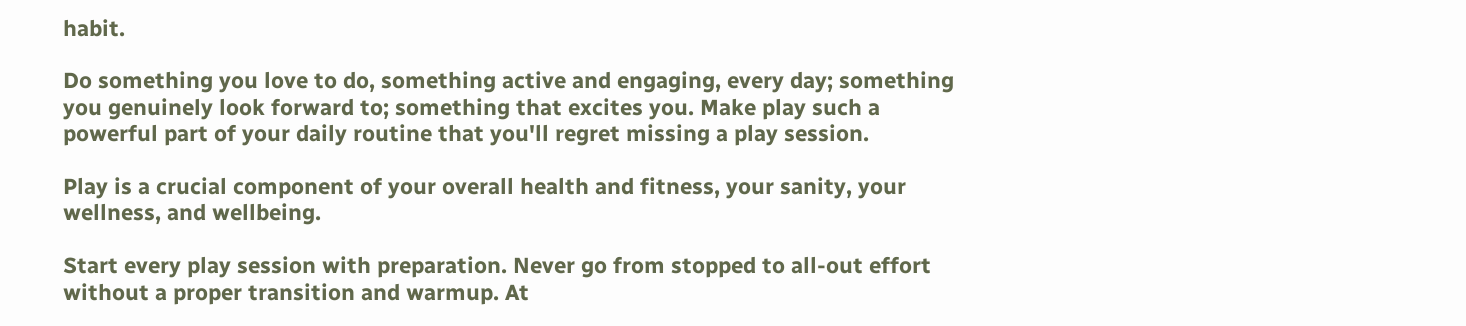habit.

Do something you love to do, something active and engaging, every day; something you genuinely look forward to; something that excites you. Make play such a powerful part of your daily routine that you'll regret missing a play session.

Play is a crucial component of your overall health and fitness, your sanity, your wellness, and wellbeing.

Start every play session with preparation. Never go from stopped to all-out effort without a proper transition and warmup. At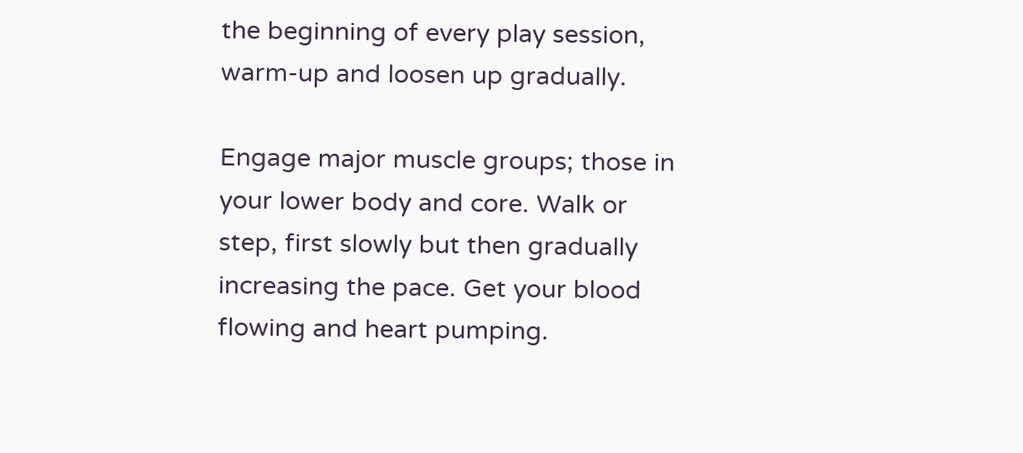the beginning of every play session, warm-up and loosen up gradually.

Engage major muscle groups; those in your lower body and core. Walk or step, first slowly but then gradually increasing the pace. Get your blood flowing and heart pumping.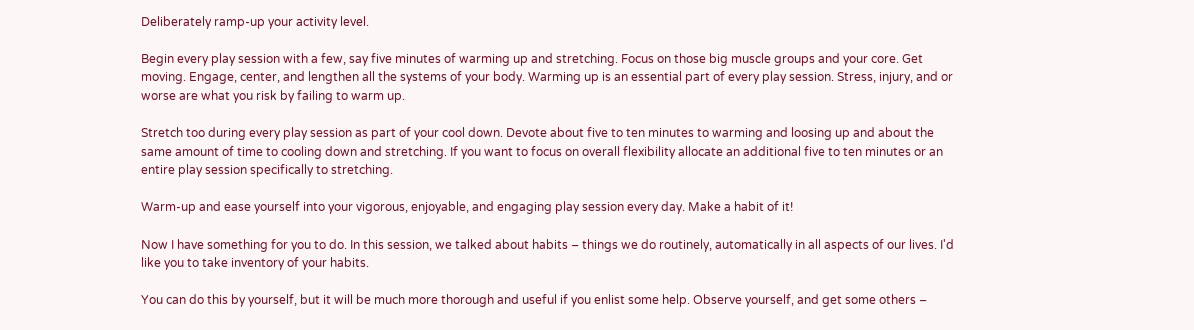Deliberately ramp-up your activity level.

Begin every play session with a few, say five minutes of warming up and stretching. Focus on those big muscle groups and your core. Get moving. Engage, center, and lengthen all the systems of your body. Warming up is an essential part of every play session. Stress, injury, and or worse are what you risk by failing to warm up.

Stretch too during every play session as part of your cool down. Devote about five to ten minutes to warming and loosing up and about the same amount of time to cooling down and stretching. If you want to focus on overall flexibility allocate an additional five to ten minutes or an entire play session specifically to stretching.

Warm-up and ease yourself into your vigorous, enjoyable, and engaging play session every day. Make a habit of it!

Now I have something for you to do. In this session, we talked about habits – things we do routinely, automatically in all aspects of our lives. I'd like you to take inventory of your habits.

You can do this by yourself, but it will be much more thorough and useful if you enlist some help. Observe yourself, and get some others –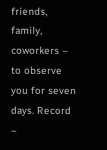friends, family, coworkers – to observe you for seven days. Record –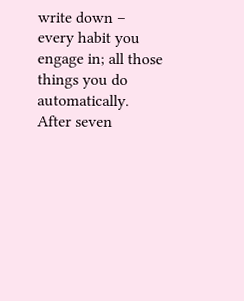write down – every habit you engage in; all those things you do automatically. After seven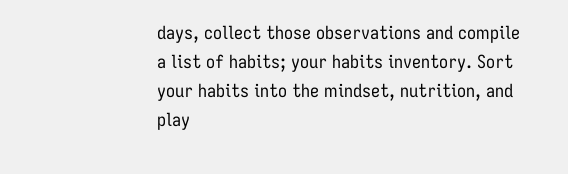days, collect those observations and compile a list of habits; your habits inventory. Sort your habits into the mindset, nutrition, and play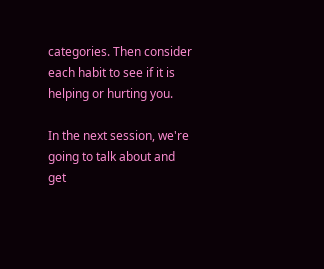categories. Then consider each habit to see if it is helping or hurting you.

In the next session, we're going to talk about and get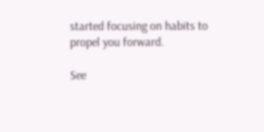started focusing on habits to propel you forward.

See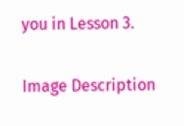you in Lesson 3.

Image Description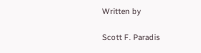Written by

Scott F. Paradis